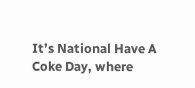It’s National Have A Coke Day, where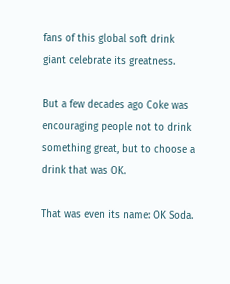fans of this global soft drink giant celebrate its greatness.

But a few decades ago Coke was encouraging people not to drink something great, but to choose a drink that was OK.

That was even its name: OK Soda.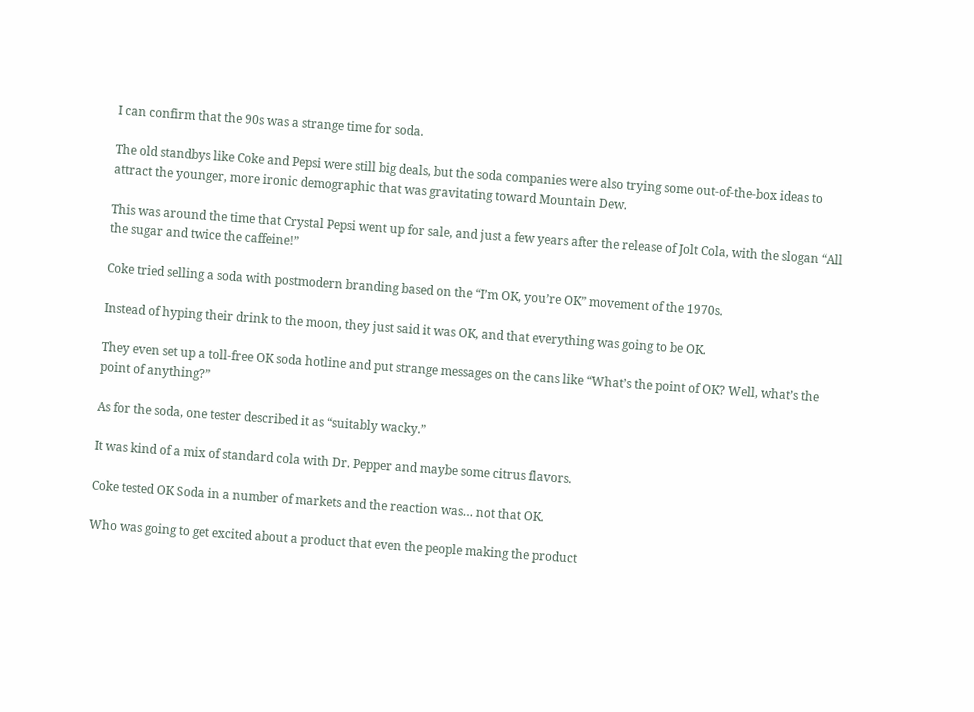I can confirm that the 90s was a strange time for soda.

The old standbys like Coke and Pepsi were still big deals, but the soda companies were also trying some out-of-the-box ideas to attract the younger, more ironic demographic that was gravitating toward Mountain Dew.

This was around the time that Crystal Pepsi went up for sale, and just a few years after the release of Jolt Cola, with the slogan “All the sugar and twice the caffeine!”

Coke tried selling a soda with postmodern branding based on the “I’m OK, you’re OK” movement of the 1970s.

Instead of hyping their drink to the moon, they just said it was OK, and that everything was going to be OK.

They even set up a toll-free OK soda hotline and put strange messages on the cans like “What’s the point of OK? Well, what’s the point of anything?”

As for the soda, one tester described it as “suitably wacky.”

It was kind of a mix of standard cola with Dr. Pepper and maybe some citrus flavors.

Coke tested OK Soda in a number of markets and the reaction was… not that OK.

Who was going to get excited about a product that even the people making the product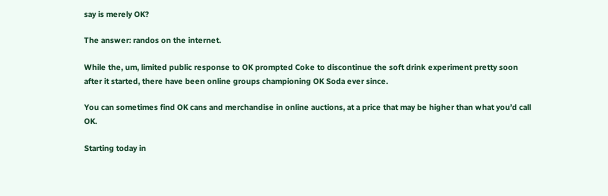say is merely OK?

The answer: randos on the internet.

While the, um, limited public response to OK prompted Coke to discontinue the soft drink experiment pretty soon after it started, there have been online groups championing OK Soda ever since.

You can sometimes find OK cans and merchandise in online auctions, at a price that may be higher than what you’d call OK.

Starting today in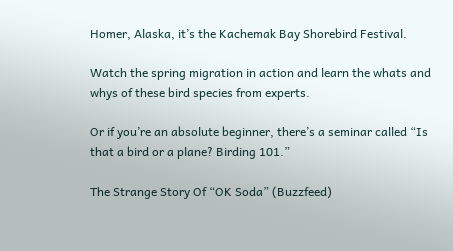Homer, Alaska, it’s the Kachemak Bay Shorebird Festival.

Watch the spring migration in action and learn the whats and whys of these bird species from experts.

Or if you’re an absolute beginner, there’s a seminar called “Is that a bird or a plane? Birding 101.”

The Strange Story Of “OK Soda” (Buzzfeed)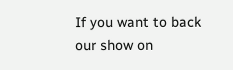If you want to back our show on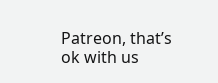Patreon, that’s ok with us